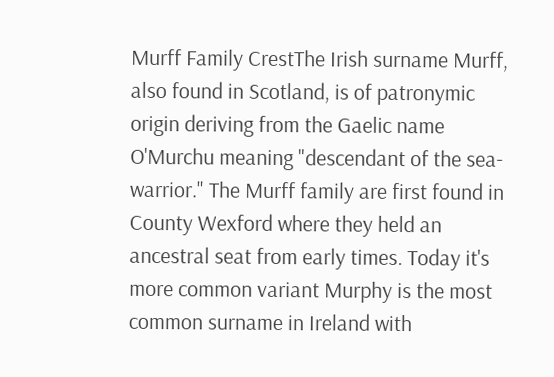Murff Family CrestThe Irish surname Murff, also found in Scotland, is of patronymic origin deriving from the Gaelic name O'Murchu meaning "descendant of the sea-warrior." The Murff family are first found in County Wexford where they held an ancestral seat from early times. Today it's more common variant Murphy is the most common surname in Ireland with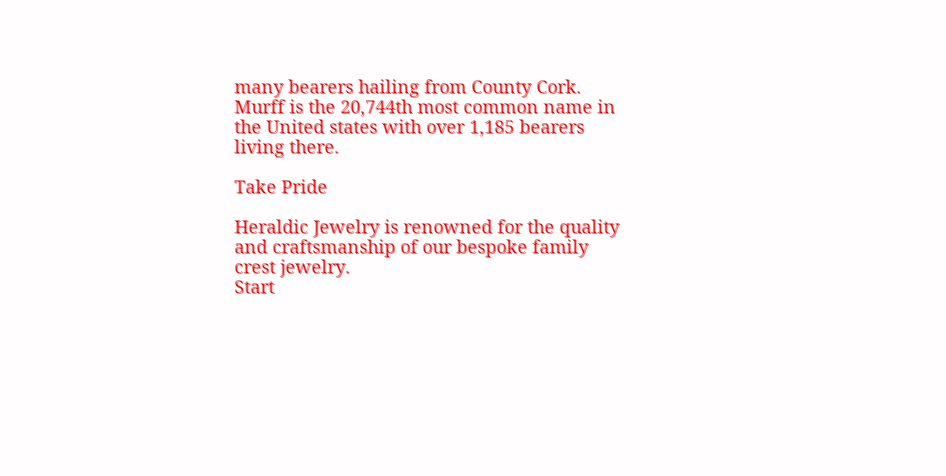many bearers hailing from County Cork. Murff is the 20,744th most common name in the United states with over 1,185 bearers living there.

Take Pride

Heraldic Jewelry is renowned for the quality and craftsmanship of our bespoke family crest jewelry.
Start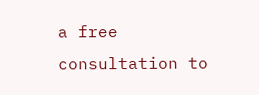a free consultation to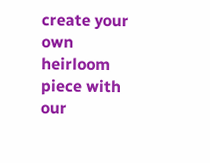create your own heirloom piece with our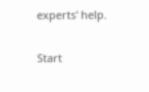experts' help.

Start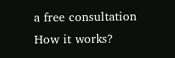a free consultation
How it works?